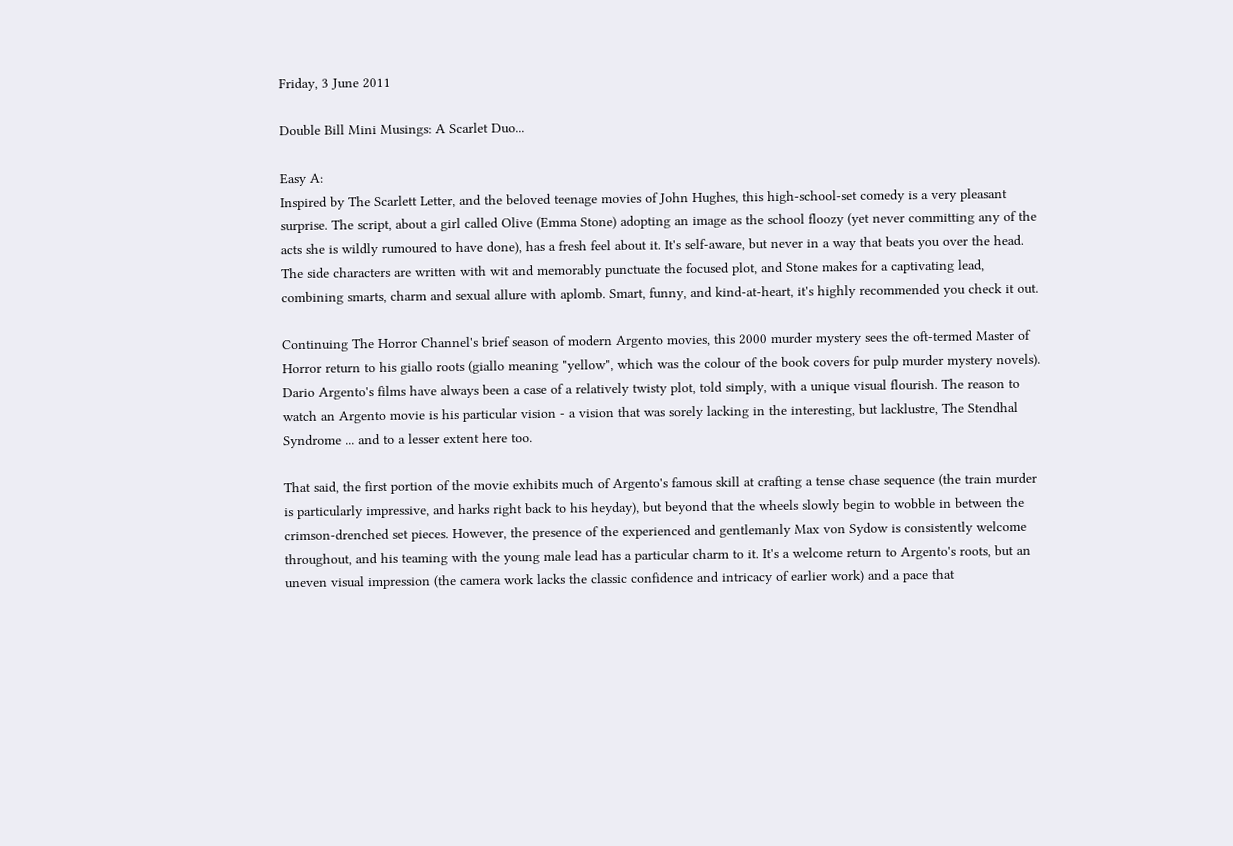Friday, 3 June 2011

Double Bill Mini Musings: A Scarlet Duo...

Easy A:
Inspired by The Scarlett Letter, and the beloved teenage movies of John Hughes, this high-school-set comedy is a very pleasant surprise. The script, about a girl called Olive (Emma Stone) adopting an image as the school floozy (yet never committing any of the acts she is wildly rumoured to have done), has a fresh feel about it. It's self-aware, but never in a way that beats you over the head. The side characters are written with wit and memorably punctuate the focused plot, and Stone makes for a captivating lead, combining smarts, charm and sexual allure with aplomb. Smart, funny, and kind-at-heart, it's highly recommended you check it out.

Continuing The Horror Channel's brief season of modern Argento movies, this 2000 murder mystery sees the oft-termed Master of Horror return to his giallo roots (giallo meaning "yellow", which was the colour of the book covers for pulp murder mystery novels). Dario Argento's films have always been a case of a relatively twisty plot, told simply, with a unique visual flourish. The reason to watch an Argento movie is his particular vision - a vision that was sorely lacking in the interesting, but lacklustre, The Stendhal Syndrome ... and to a lesser extent here too.

That said, the first portion of the movie exhibits much of Argento's famous skill at crafting a tense chase sequence (the train murder is particularly impressive, and harks right back to his heyday), but beyond that the wheels slowly begin to wobble in between the crimson-drenched set pieces. However, the presence of the experienced and gentlemanly Max von Sydow is consistently welcome throughout, and his teaming with the young male lead has a particular charm to it. It's a welcome return to Argento's roots, but an uneven visual impression (the camera work lacks the classic confidence and intricacy of earlier work) and a pace that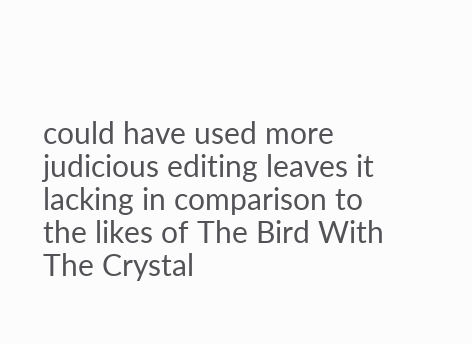could have used more judicious editing leaves it lacking in comparison to the likes of The Bird With The Crystal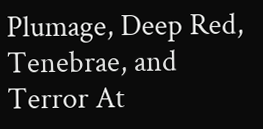Plumage, Deep Red, Tenebrae, and Terror At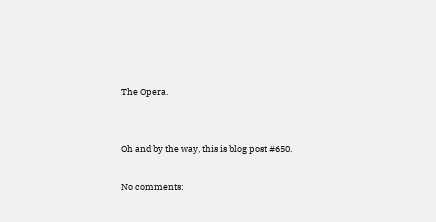The Opera.


Oh and by the way, this is blog post #650.

No comments: